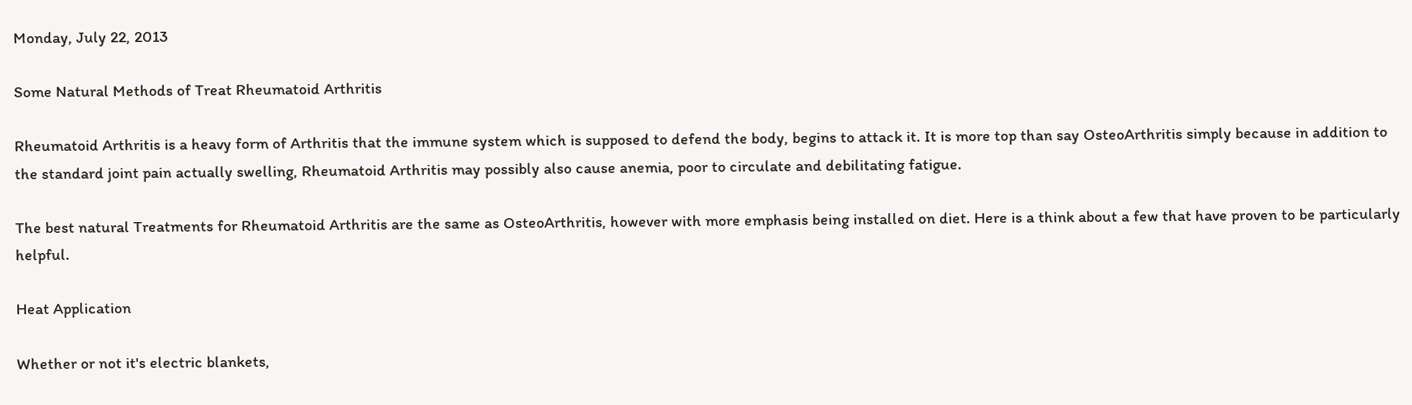Monday, July 22, 2013

Some Natural Methods of Treat Rheumatoid Arthritis

Rheumatoid Arthritis is a heavy form of Arthritis that the immune system which is supposed to defend the body, begins to attack it. It is more top than say OsteoArthritis simply because in addition to the standard joint pain actually swelling, Rheumatoid Arthritis may possibly also cause anemia, poor to circulate and debilitating fatigue.

The best natural Treatments for Rheumatoid Arthritis are the same as OsteoArthritis, however with more emphasis being installed on diet. Here is a think about a few that have proven to be particularly helpful.

Heat Application

Whether or not it's electric blankets,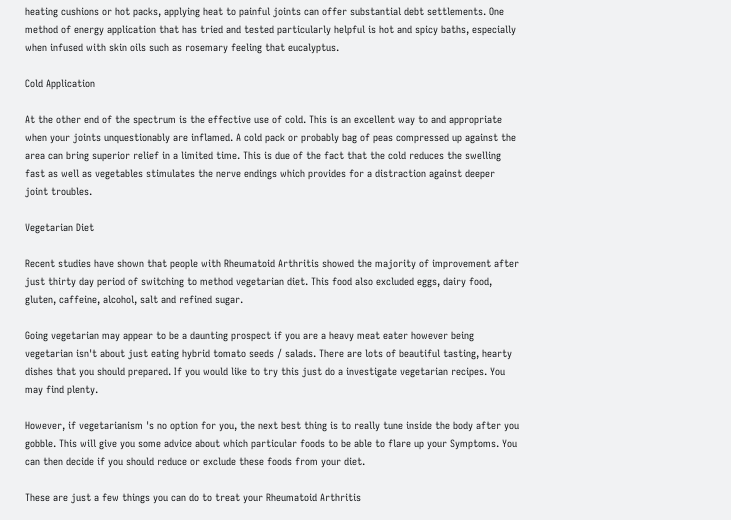heating cushions or hot packs, applying heat to painful joints can offer substantial debt settlements. One method of energy application that has tried and tested particularly helpful is hot and spicy baths, especially when infused with skin oils such as rosemary feeling that eucalyptus.

Cold Application

At the other end of the spectrum is the effective use of cold. This is an excellent way to and appropriate when your joints unquestionably are inflamed. A cold pack or probably bag of peas compressed up against the area can bring superior relief in a limited time. This is due of the fact that the cold reduces the swelling fast as well as vegetables stimulates the nerve endings which provides for a distraction against deeper joint troubles.

Vegetarian Diet

Recent studies have shown that people with Rheumatoid Arthritis showed the majority of improvement after just thirty day period of switching to method vegetarian diet. This food also excluded eggs, dairy food, gluten, caffeine, alcohol, salt and refined sugar.

Going vegetarian may appear to be a daunting prospect if you are a heavy meat eater however being vegetarian isn't about just eating hybrid tomato seeds / salads. There are lots of beautiful tasting, hearty dishes that you should prepared. If you would like to try this just do a investigate vegetarian recipes. You may find plenty.

However, if vegetarianism 's no option for you, the next best thing is to really tune inside the body after you gobble. This will give you some advice about which particular foods to be able to flare up your Symptoms. You can then decide if you should reduce or exclude these foods from your diet.

These are just a few things you can do to treat your Rheumatoid Arthritis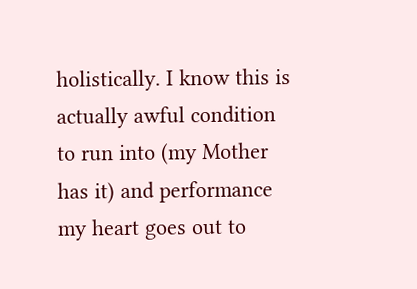holistically. I know this is actually awful condition to run into (my Mother has it) and performance my heart goes out to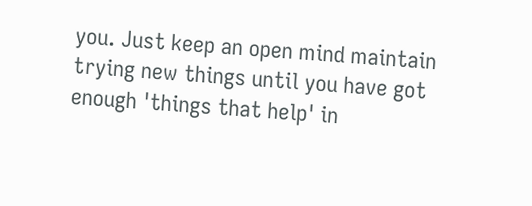you. Just keep an open mind maintain trying new things until you have got enough 'things that help' in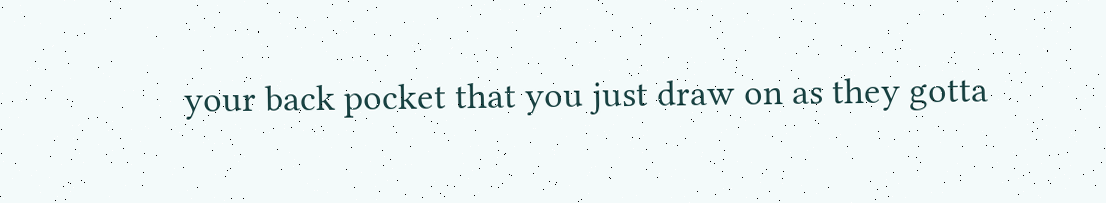your back pocket that you just draw on as they gotta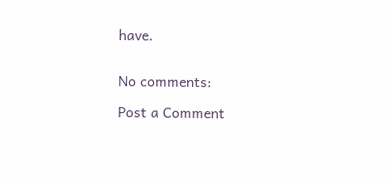have.


No comments:

Post a Comment